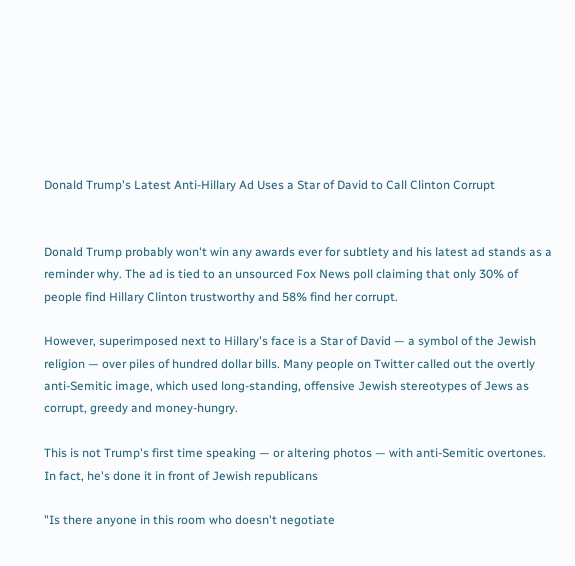Donald Trump's Latest Anti-Hillary Ad Uses a Star of David to Call Clinton Corrupt


Donald Trump probably won't win any awards ever for subtlety and his latest ad stands as a reminder why. The ad is tied to an unsourced Fox News poll claiming that only 30% of people find Hillary Clinton trustworthy and 58% find her corrupt.

However, superimposed next to Hillary's face is a Star of David — a symbol of the Jewish religion — over piles of hundred dollar bills. Many people on Twitter called out the overtly anti-Semitic image, which used long-standing, offensive Jewish stereotypes of Jews as corrupt, greedy and money-hungry.

This is not Trump's first time speaking — or altering photos — with anti-Semitic overtones. In fact, he's done it in front of Jewish republicans

"Is there anyone in this room who doesn't negotiate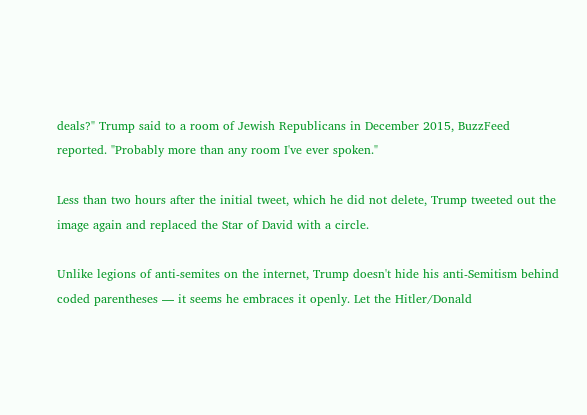deals?" Trump said to a room of Jewish Republicans in December 2015, BuzzFeed reported. "Probably more than any room I've ever spoken."

Less than two hours after the initial tweet, which he did not delete, Trump tweeted out the image again and replaced the Star of David with a circle.

Unlike legions of anti-semites on the internet, Trump doesn't hide his anti-Semitism behind coded parentheses — it seems he embraces it openly. Let the Hitler/Donald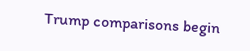Trump comparisons begin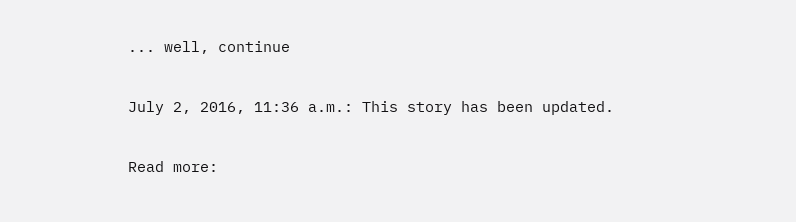... well, continue

July 2, 2016, 11:36 a.m.: This story has been updated.

Read more: